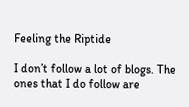Feeling the Riptide

I don’t follow a lot of blogs. The ones that I do follow are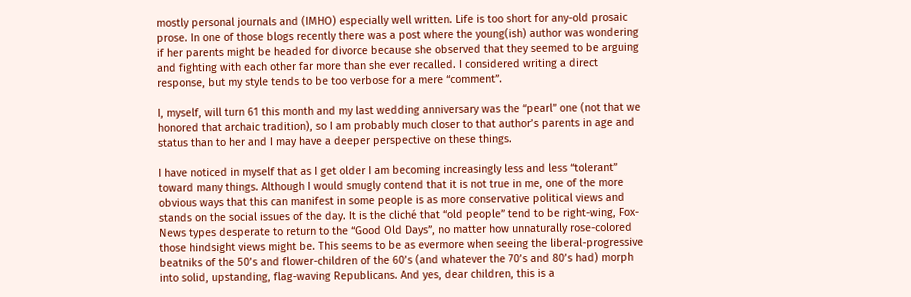mostly personal journals and (IMHO) especially well written. Life is too short for any-old prosaic prose. In one of those blogs recently there was a post where the young(ish) author was wondering if her parents might be headed for divorce because she observed that they seemed to be arguing and fighting with each other far more than she ever recalled. I considered writing a direct response, but my style tends to be too verbose for a mere “comment”.

I, myself, will turn 61 this month and my last wedding anniversary was the “pearl” one (not that we honored that archaic tradition), so I am probably much closer to that author’s parents in age and status than to her and I may have a deeper perspective on these things.

I have noticed in myself that as I get older I am becoming increasingly less and less “tolerant” toward many things. Although I would smugly contend that it is not true in me, one of the more obvious ways that this can manifest in some people is as more conservative political views and stands on the social issues of the day. It is the cliché that “old people” tend to be right-wing, Fox-News types desperate to return to the “Good Old Days”, no matter how unnaturally rose-colored those hindsight views might be. This seems to be as evermore when seeing the liberal-progressive beatniks of the 50’s and flower-children of the 60’s (and whatever the 70’s and 80’s had) morph into solid, upstanding, flag-waving Republicans. And yes, dear children, this is a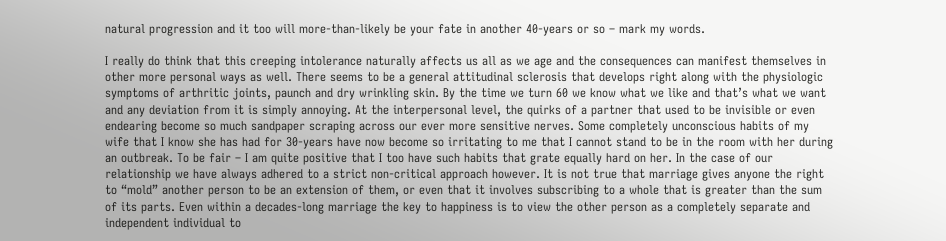natural progression and it too will more-than-likely be your fate in another 40-years or so – mark my words.

I really do think that this creeping intolerance naturally affects us all as we age and the consequences can manifest themselves in other more personal ways as well. There seems to be a general attitudinal sclerosis that develops right along with the physiologic symptoms of arthritic joints, paunch and dry wrinkling skin. By the time we turn 60 we know what we like and that’s what we want and any deviation from it is simply annoying. At the interpersonal level, the quirks of a partner that used to be invisible or even endearing become so much sandpaper scraping across our ever more sensitive nerves. Some completely unconscious habits of my wife that I know she has had for 30-years have now become so irritating to me that I cannot stand to be in the room with her during an outbreak. To be fair – I am quite positive that I too have such habits that grate equally hard on her. In the case of our relationship we have always adhered to a strict non-critical approach however. It is not true that marriage gives anyone the right to “mold” another person to be an extension of them, or even that it involves subscribing to a whole that is greater than the sum of its parts. Even within a decades-long marriage the key to happiness is to view the other person as a completely separate and independent individual to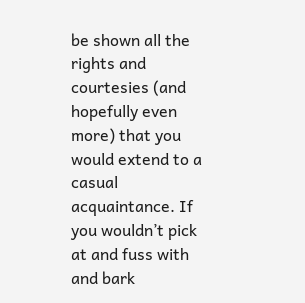be shown all the rights and courtesies (and hopefully even more) that you would extend to a casual acquaintance. If you wouldn’t pick at and fuss with and bark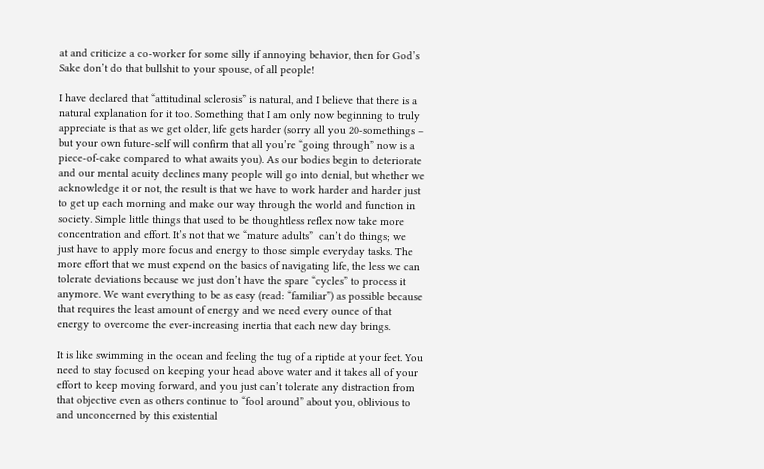at and criticize a co-worker for some silly if annoying behavior, then for God’s Sake don’t do that bullshit to your spouse, of all people!

I have declared that “attitudinal sclerosis” is natural, and I believe that there is a natural explanation for it too. Something that I am only now beginning to truly appreciate is that as we get older, life gets harder (sorry all you 20-somethings – but your own future-self will confirm that all you’re “going through” now is a piece-of-cake compared to what awaits you). As our bodies begin to deteriorate and our mental acuity declines many people will go into denial, but whether we acknowledge it or not, the result is that we have to work harder and harder just to get up each morning and make our way through the world and function in society. Simple little things that used to be thoughtless reflex now take more concentration and effort. It’s not that we “mature adults”  can’t do things; we just have to apply more focus and energy to those simple everyday tasks. The more effort that we must expend on the basics of navigating life, the less we can tolerate deviations because we just don’t have the spare “cycles” to process it anymore. We want everything to be as easy (read: “familiar”) as possible because that requires the least amount of energy and we need every ounce of that energy to overcome the ever-increasing inertia that each new day brings.

It is like swimming in the ocean and feeling the tug of a riptide at your feet. You need to stay focused on keeping your head above water and it takes all of your effort to keep moving forward, and you just can’t tolerate any distraction from that objective even as others continue to “fool around” about you, oblivious to and unconcerned by this existential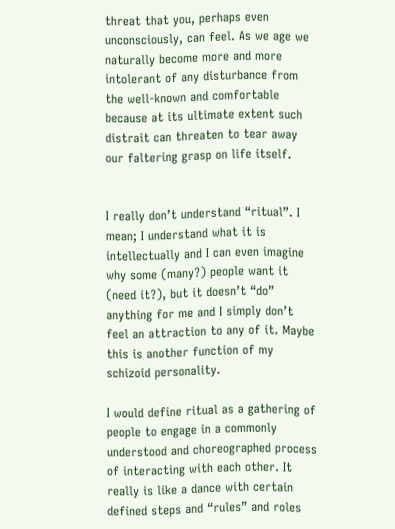threat that you, perhaps even unconsciously, can feel. As we age we naturally become more and more intolerant of any disturbance from the well-known and comfortable because at its ultimate extent such distrait can threaten to tear away our faltering grasp on life itself.


I really don’t understand “ritual”. I mean; I understand what it is intellectually and I can even imagine why some (many?) people want it (need it?), but it doesn’t “do” anything for me and I simply don’t feel an attraction to any of it. Maybe this is another function of my schizoid personality.

I would define ritual as a gathering of people to engage in a commonly understood and choreographed process of interacting with each other. It really is like a dance with certain defined steps and “rules” and roles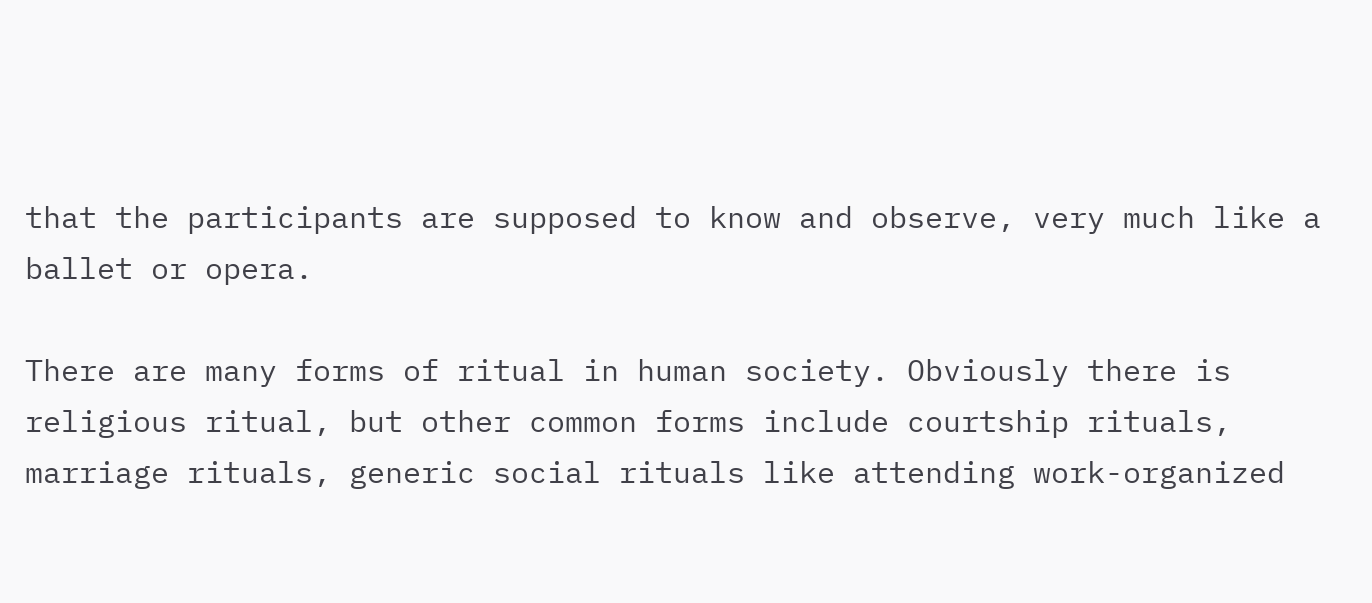that the participants are supposed to know and observe, very much like a ballet or opera.

There are many forms of ritual in human society. Obviously there is religious ritual, but other common forms include courtship rituals, marriage rituals, generic social rituals like attending work-organized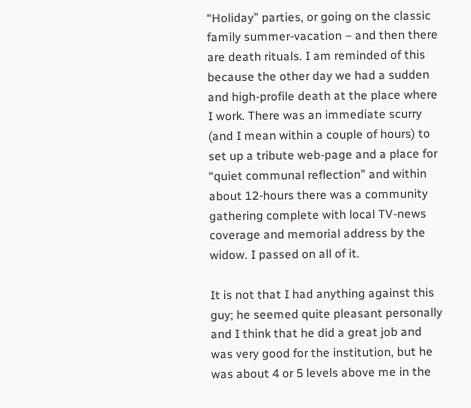“Holiday” parties, or going on the classic family summer-vacation – and then there are death rituals. I am reminded of this because the other day we had a sudden and high-profile death at the place where I work. There was an immediate scurry (and I mean within a couple of hours) to set up a tribute web-page and a place for “quiet communal reflection” and within about 12-hours there was a community gathering complete with local TV-news coverage and memorial address by the widow. I passed on all of it.

It is not that I had anything against this guy; he seemed quite pleasant personally and I think that he did a great job and was very good for the institution, but he was about 4 or 5 levels above me in the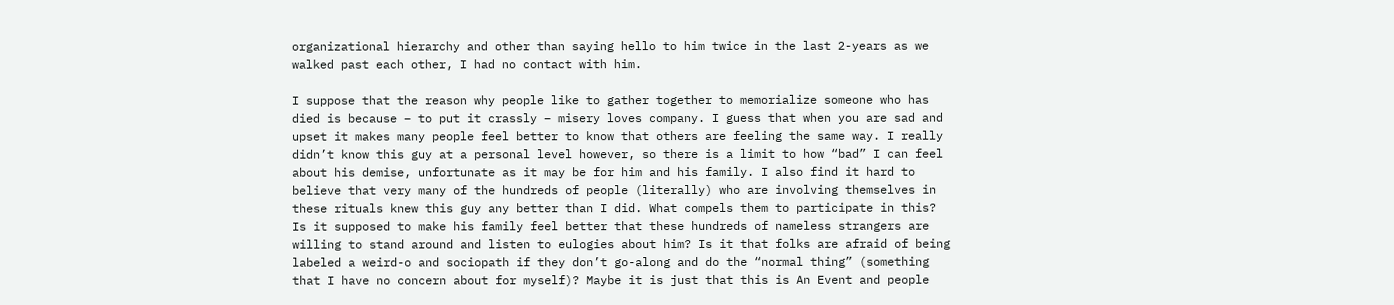organizational hierarchy and other than saying hello to him twice in the last 2-years as we walked past each other, I had no contact with him.

I suppose that the reason why people like to gather together to memorialize someone who has died is because – to put it crassly – misery loves company. I guess that when you are sad and upset it makes many people feel better to know that others are feeling the same way. I really didn’t know this guy at a personal level however, so there is a limit to how “bad” I can feel about his demise, unfortunate as it may be for him and his family. I also find it hard to believe that very many of the hundreds of people (literally) who are involving themselves in these rituals knew this guy any better than I did. What compels them to participate in this? Is it supposed to make his family feel better that these hundreds of nameless strangers are willing to stand around and listen to eulogies about him? Is it that folks are afraid of being labeled a weird-o and sociopath if they don’t go-along and do the “normal thing” (something that I have no concern about for myself)? Maybe it is just that this is An Event and people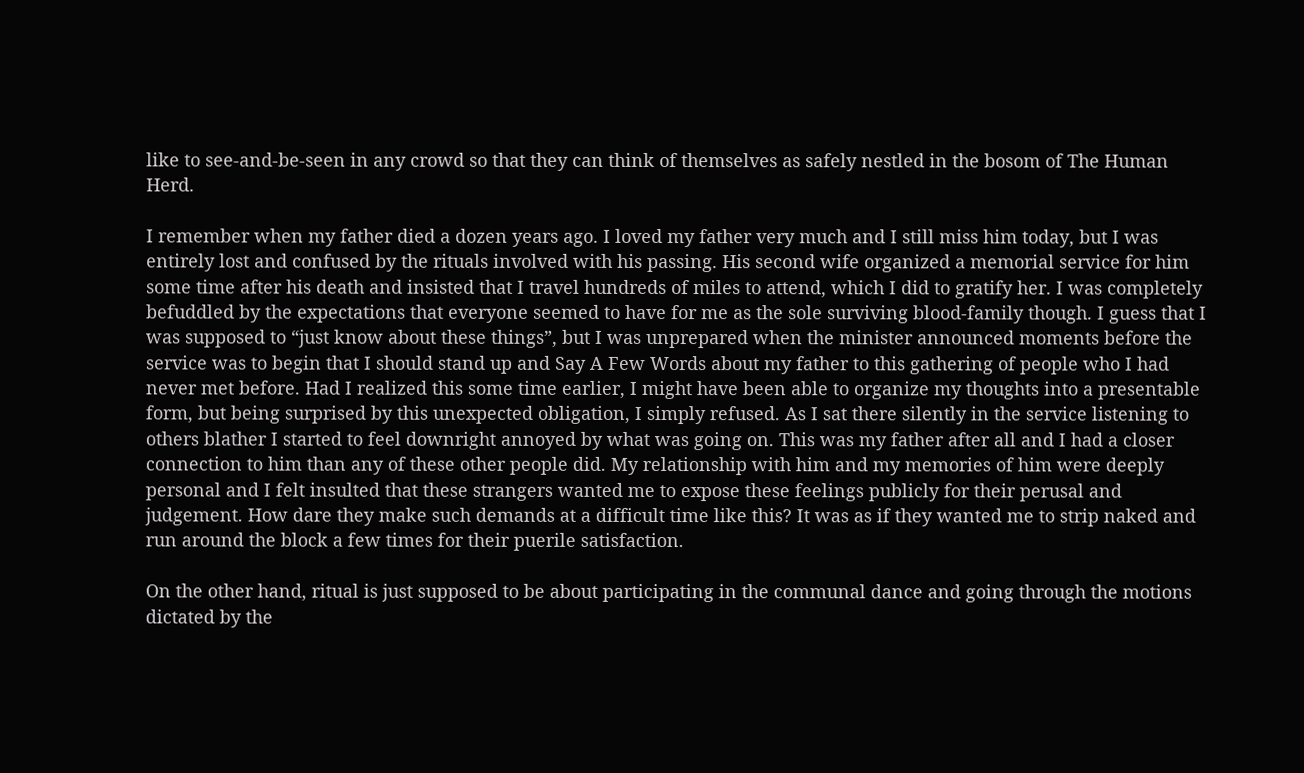like to see-and-be-seen in any crowd so that they can think of themselves as safely nestled in the bosom of The Human Herd.

I remember when my father died a dozen years ago. I loved my father very much and I still miss him today, but I was entirely lost and confused by the rituals involved with his passing. His second wife organized a memorial service for him some time after his death and insisted that I travel hundreds of miles to attend, which I did to gratify her. I was completely befuddled by the expectations that everyone seemed to have for me as the sole surviving blood-family though. I guess that I was supposed to “just know about these things”, but I was unprepared when the minister announced moments before the service was to begin that I should stand up and Say A Few Words about my father to this gathering of people who I had never met before. Had I realized this some time earlier, I might have been able to organize my thoughts into a presentable form, but being surprised by this unexpected obligation, I simply refused. As I sat there silently in the service listening to others blather I started to feel downright annoyed by what was going on. This was my father after all and I had a closer connection to him than any of these other people did. My relationship with him and my memories of him were deeply personal and I felt insulted that these strangers wanted me to expose these feelings publicly for their perusal and judgement. How dare they make such demands at a difficult time like this? It was as if they wanted me to strip naked and run around the block a few times for their puerile satisfaction.

On the other hand, ritual is just supposed to be about participating in the communal dance and going through the motions dictated by the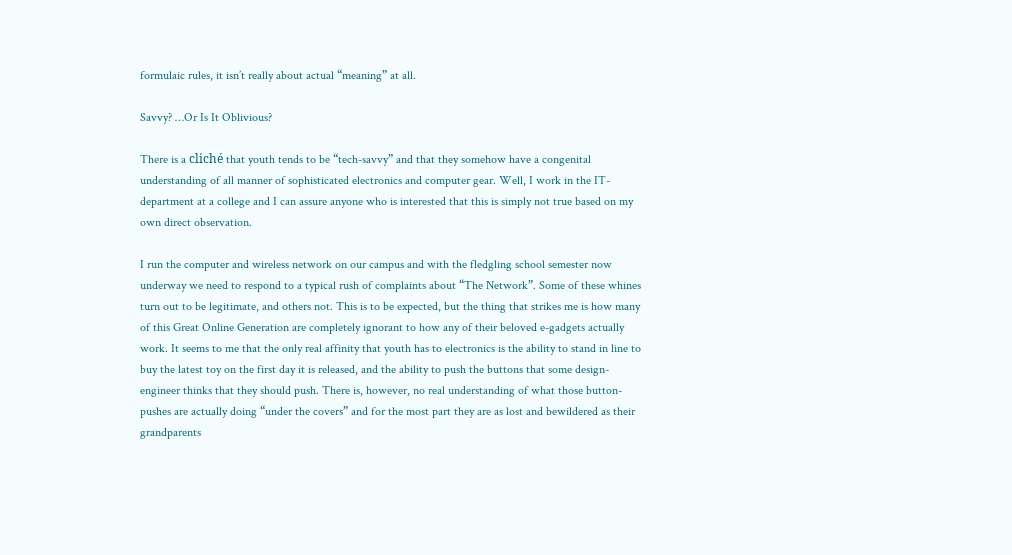formulaic rules, it isn’t really about actual “meaning” at all.

Savvy? …Or Is It Oblivious?

There is a cliché that youth tends to be “tech-savvy” and that they somehow have a congenital understanding of all manner of sophisticated electronics and computer gear. Well, I work in the IT-department at a college and I can assure anyone who is interested that this is simply not true based on my own direct observation.

I run the computer and wireless network on our campus and with the fledgling school semester now underway we need to respond to a typical rush of complaints about “The Network”. Some of these whines turn out to be legitimate, and others not. This is to be expected, but the thing that strikes me is how many of this Great Online Generation are completely ignorant to how any of their beloved e-gadgets actually work. It seems to me that the only real affinity that youth has to electronics is the ability to stand in line to buy the latest toy on the first day it is released, and the ability to push the buttons that some design-engineer thinks that they should push. There is, however, no real understanding of what those button-pushes are actually doing “under the covers” and for the most part they are as lost and bewildered as their grandparents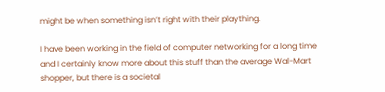might be when something isn’t right with their plaything.

I have been working in the field of computer networking for a long time and I certainly know more about this stuff than the average Wal-Mart shopper, but there is a societal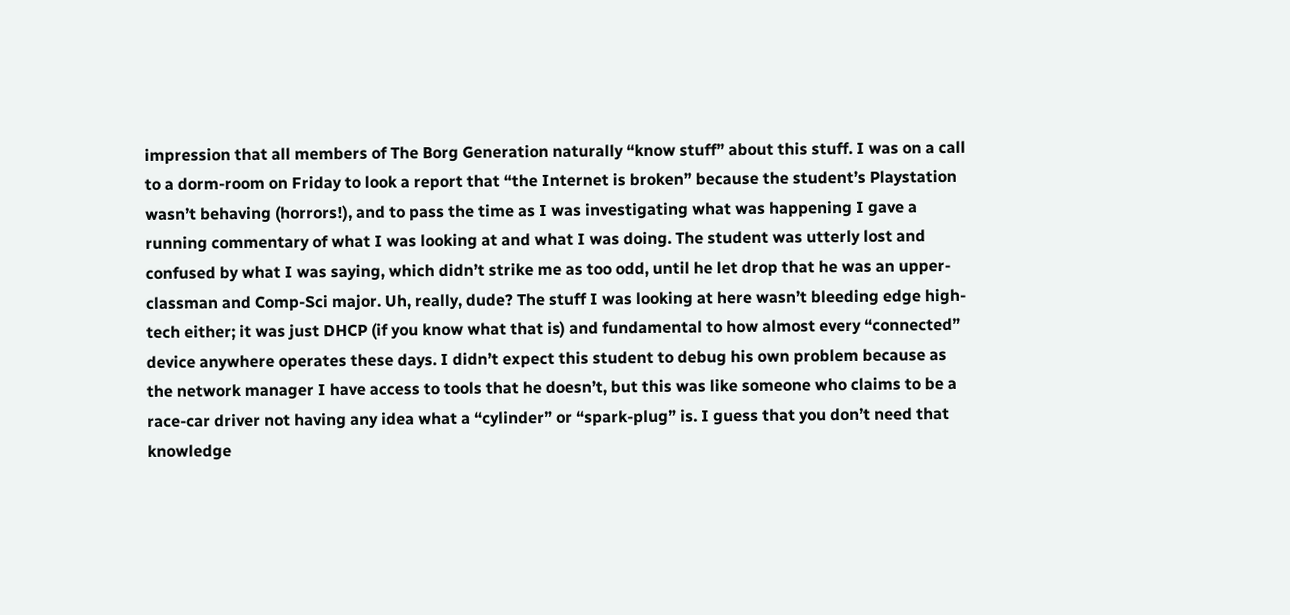impression that all members of The Borg Generation naturally “know stuff” about this stuff. I was on a call to a dorm-room on Friday to look a report that “the Internet is broken” because the student’s Playstation wasn’t behaving (horrors!), and to pass the time as I was investigating what was happening I gave a running commentary of what I was looking at and what I was doing. The student was utterly lost and confused by what I was saying, which didn’t strike me as too odd, until he let drop that he was an upper-classman and Comp-Sci major. Uh, really, dude? The stuff I was looking at here wasn’t bleeding edge high-tech either; it was just DHCP (if you know what that is) and fundamental to how almost every “connected” device anywhere operates these days. I didn’t expect this student to debug his own problem because as the network manager I have access to tools that he doesn’t, but this was like someone who claims to be a race-car driver not having any idea what a “cylinder” or “spark-plug” is. I guess that you don’t need that knowledge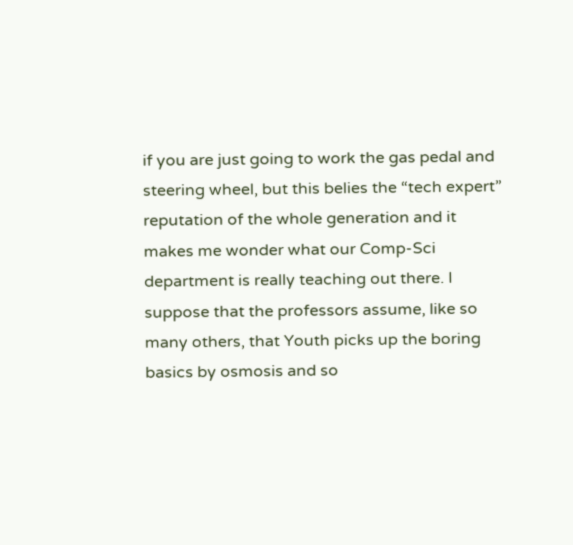if you are just going to work the gas pedal and steering wheel, but this belies the “tech expert” reputation of the whole generation and it makes me wonder what our Comp-Sci department is really teaching out there. I suppose that the professors assume, like so many others, that Youth picks up the boring basics by osmosis and so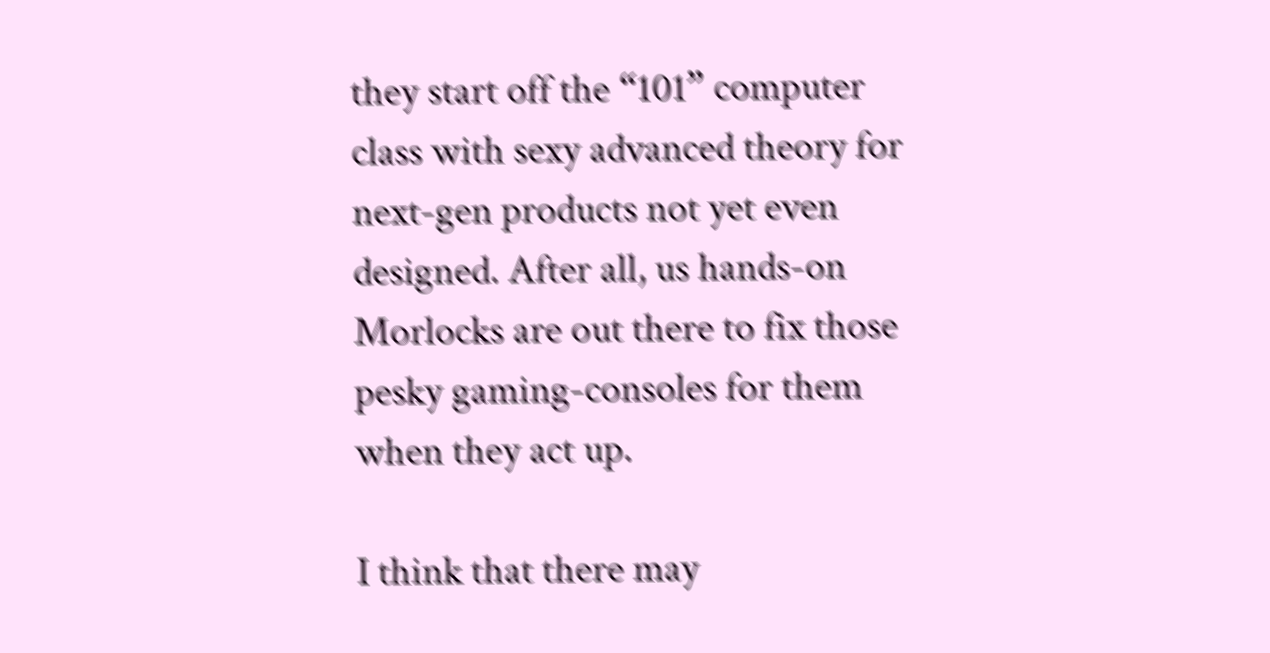they start off the “101” computer class with sexy advanced theory for next-gen products not yet even designed. After all, us hands-on Morlocks are out there to fix those pesky gaming-consoles for them when they act up.

I think that there may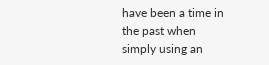have been a time in the past when simply using an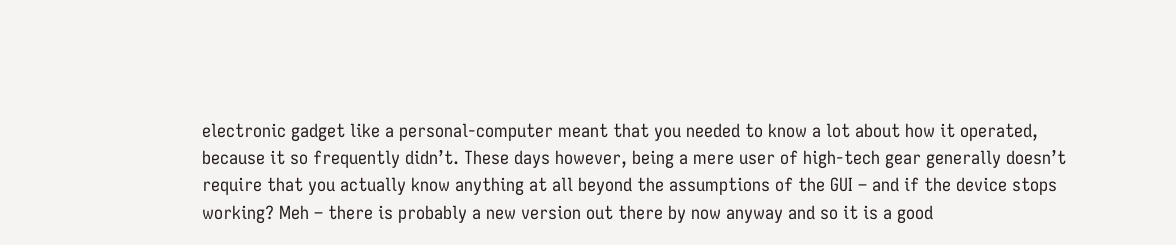electronic gadget like a personal-computer meant that you needed to know a lot about how it operated, because it so frequently didn’t. These days however, being a mere user of high-tech gear generally doesn’t require that you actually know anything at all beyond the assumptions of the GUI – and if the device stops working? Meh – there is probably a new version out there by now anyway and so it is a good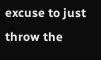excuse to just throw the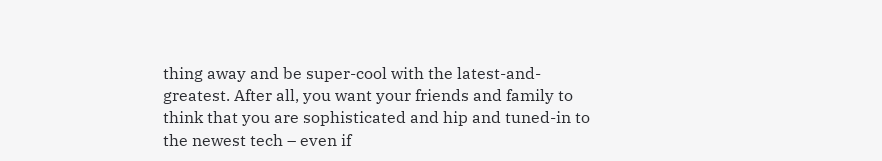thing away and be super-cool with the latest-and-greatest. After all, you want your friends and family to think that you are sophisticated and hip and tuned-in to the newest tech – even if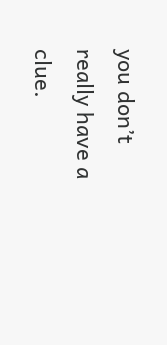you don’t really have a clue.